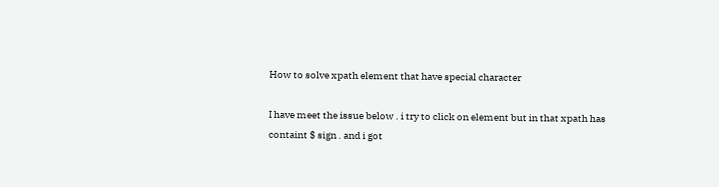How to solve xpath element that have special character

I have meet the issue below . i try to click on element but in that xpath has containt $ sign . and i got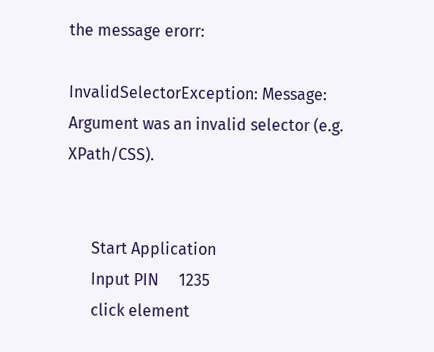the message erorr:

InvalidSelectorException: Message: Argument was an invalid selector (e.g. XPath/CSS).


      Start Application
      Input PIN     1235
      click element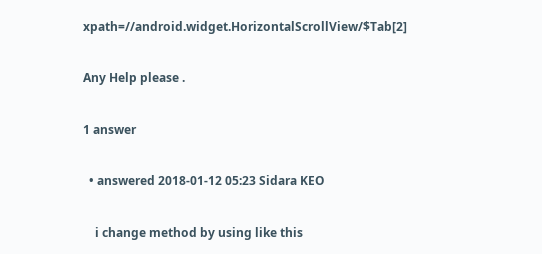xpath=//android.widget.HorizontalScrollView/$Tab[2]

Any Help please .

1 answer

  • answered 2018-01-12 05:23 Sidara KEO

    i change method by using like this